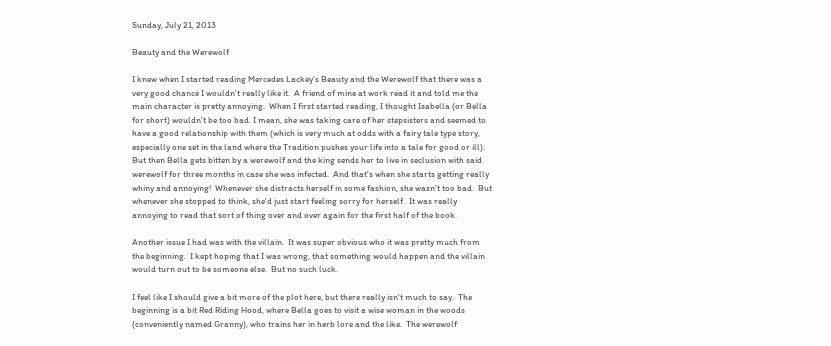Sunday, July 21, 2013

Beauty and the Werewolf

I knew when I started reading Mercedes Lackey's Beauty and the Werewolf that there was a very good chance I wouldn't really like it.  A friend of mine at work read it and told me the main character is pretty annoying.  When I first started reading, I thought Isabella (or Bella for short) wouldn't be too bad. I mean, she was taking care of her stepsisters and seemed to have a good relationship with them (which is very much at odds with a fairy tale type story, especially one set in the land where the Tradition pushes your life into a tale for good or ill).  But then Bella gets bitten by a werewolf and the king sends her to live in seclusion with said werewolf for three months in case she was infected.  And that's when she starts getting really whiny and annoying!  Whenever she distracts herself in some fashion, she wasn't too bad.  But whenever she stopped to think, she'd just start feeling sorry for herself.  It was really annoying to read that sort of thing over and over again for the first half of the book.

Another issue I had was with the villain.  It was super obvious who it was pretty much from the beginning.  I kept hoping that I was wrong, that something would happen and the villain would turn out to be someone else.  But no such luck.

I feel like I should give a bit more of the plot here, but there really isn't much to say.  The beginning is a bit Red Riding Hood, where Bella goes to visit a wise woman in the woods (conveniently named Granny), who trains her in herb lore and the like.  The werewolf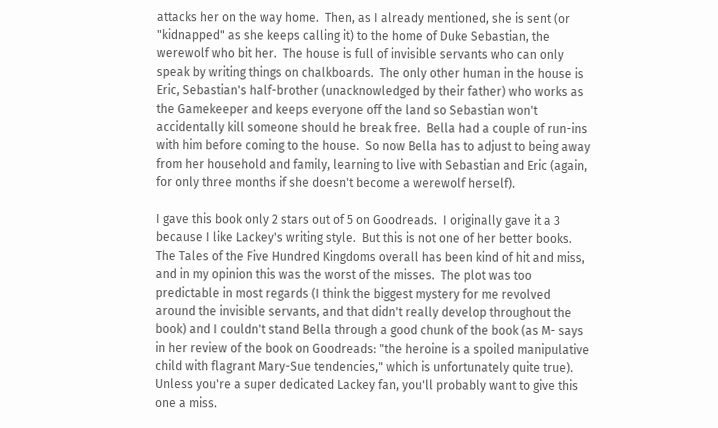attacks her on the way home.  Then, as I already mentioned, she is sent (or "kidnapped" as she keeps calling it) to the home of Duke Sebastian, the werewolf who bit her.  The house is full of invisible servants who can only speak by writing things on chalkboards.  The only other human in the house is Eric, Sebastian's half-brother (unacknowledged by their father) who works as the Gamekeeper and keeps everyone off the land so Sebastian won't accidentally kill someone should he break free.  Bella had a couple of run-ins with him before coming to the house.  So now Bella has to adjust to being away from her household and family, learning to live with Sebastian and Eric (again, for only three months if she doesn't become a werewolf herself).

I gave this book only 2 stars out of 5 on Goodreads.  I originally gave it a 3 because I like Lackey's writing style.  But this is not one of her better books.  The Tales of the Five Hundred Kingdoms overall has been kind of hit and miss, and in my opinion this was the worst of the misses.  The plot was too predictable in most regards (I think the biggest mystery for me revolved around the invisible servants, and that didn't really develop throughout the book) and I couldn't stand Bella through a good chunk of the book (as M- says in her review of the book on Goodreads: "the heroine is a spoiled manipulative child with flagrant Mary-Sue tendencies," which is unfortunately quite true).  Unless you're a super dedicated Lackey fan, you'll probably want to give this one a miss.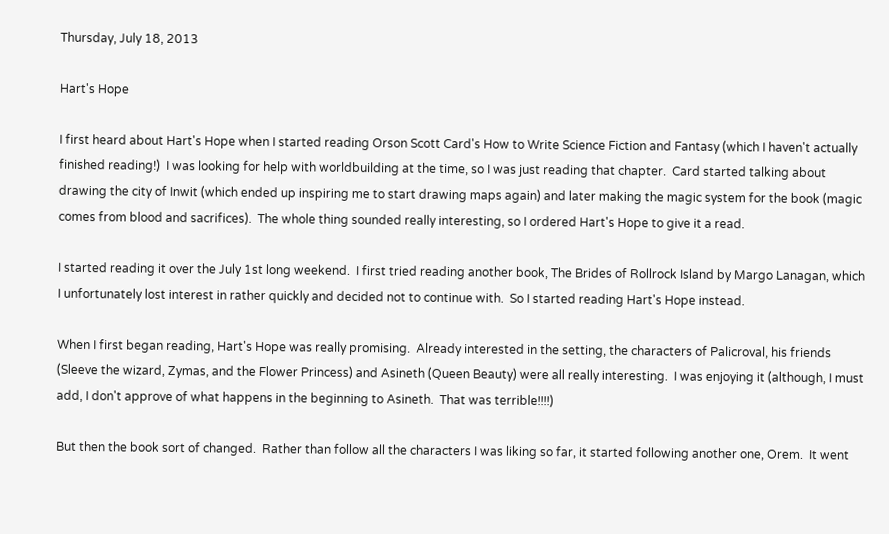Thursday, July 18, 2013

Hart's Hope

I first heard about Hart's Hope when I started reading Orson Scott Card's How to Write Science Fiction and Fantasy (which I haven't actually finished reading!)  I was looking for help with worldbuilding at the time, so I was just reading that chapter.  Card started talking about drawing the city of Inwit (which ended up inspiring me to start drawing maps again) and later making the magic system for the book (magic comes from blood and sacrifices).  The whole thing sounded really interesting, so I ordered Hart's Hope to give it a read.

I started reading it over the July 1st long weekend.  I first tried reading another book, The Brides of Rollrock Island by Margo Lanagan, which I unfortunately lost interest in rather quickly and decided not to continue with.  So I started reading Hart's Hope instead.

When I first began reading, Hart's Hope was really promising.  Already interested in the setting, the characters of Palicroval, his friends (Sleeve the wizard, Zymas, and the Flower Princess) and Asineth (Queen Beauty) were all really interesting.  I was enjoying it (although, I must add, I don't approve of what happens in the beginning to Asineth.  That was terrible!!!!)

But then the book sort of changed.  Rather than follow all the characters I was liking so far, it started following another one, Orem.  It went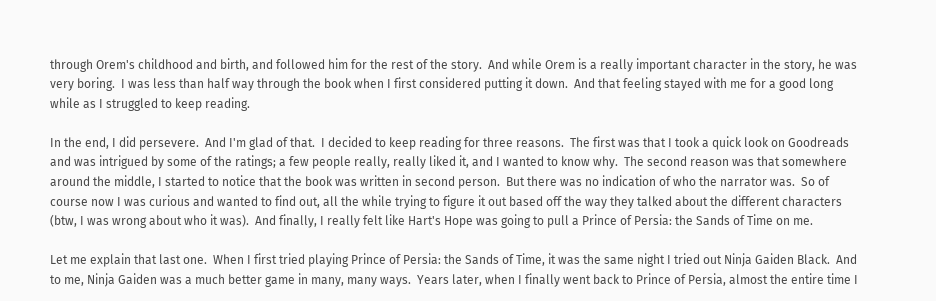through Orem's childhood and birth, and followed him for the rest of the story.  And while Orem is a really important character in the story, he was very boring.  I was less than half way through the book when I first considered putting it down.  And that feeling stayed with me for a good long while as I struggled to keep reading.

In the end, I did persevere.  And I'm glad of that.  I decided to keep reading for three reasons.  The first was that I took a quick look on Goodreads and was intrigued by some of the ratings; a few people really, really liked it, and I wanted to know why.  The second reason was that somewhere around the middle, I started to notice that the book was written in second person.  But there was no indication of who the narrator was.  So of course now I was curious and wanted to find out, all the while trying to figure it out based off the way they talked about the different characters (btw, I was wrong about who it was).  And finally, I really felt like Hart's Hope was going to pull a Prince of Persia: the Sands of Time on me.

Let me explain that last one.  When I first tried playing Prince of Persia: the Sands of Time, it was the same night I tried out Ninja Gaiden Black.  And to me, Ninja Gaiden was a much better game in many, many ways.  Years later, when I finally went back to Prince of Persia, almost the entire time I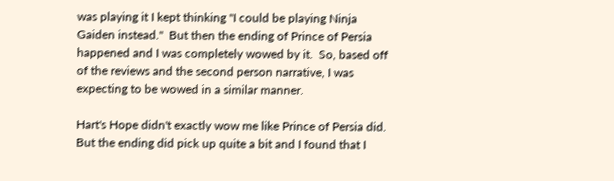was playing it I kept thinking "I could be playing Ninja Gaiden instead."  But then the ending of Prince of Persia happened and I was completely wowed by it.  So, based off of the reviews and the second person narrative, I was expecting to be wowed in a similar manner.

Hart's Hope didn't exactly wow me like Prince of Persia did.  But the ending did pick up quite a bit and I found that I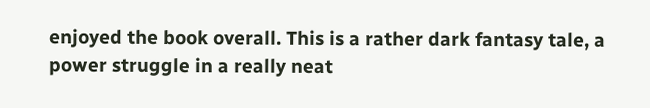enjoyed the book overall. This is a rather dark fantasy tale, a power struggle in a really neat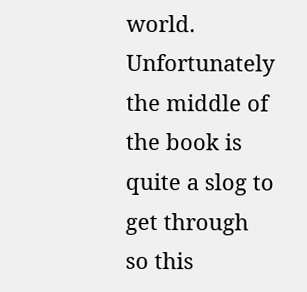world.  Unfortunately the middle of the book is quite a slog to get through so this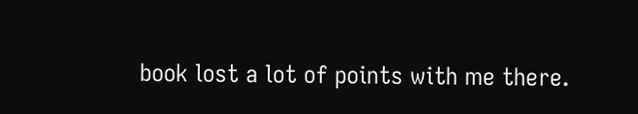book lost a lot of points with me there.